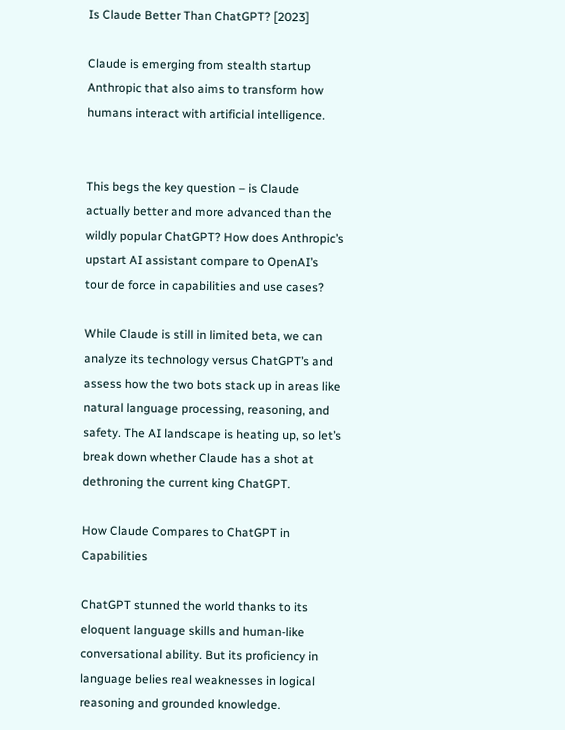Is Claude Better Than ChatGPT? [2023]

Claude is emerging from stealth startup Anthropic that also aims to transform how humans interact with artificial intelligence.


This begs the key question – is Claude actually better and more advanced than the wildly popular ChatGPT? How does Anthropic’s upstart AI assistant compare to OpenAI’s tour de force in capabilities and use cases?

While Claude is still in limited beta, we can analyze its technology versus ChatGPT’s and assess how the two bots stack up in areas like natural language processing, reasoning, and safety. The AI landscape is heating up, so let’s break down whether Claude has a shot at dethroning the current king ChatGPT.

How Claude Compares to ChatGPT in Capabilities

ChatGPT stunned the world thanks to its eloquent language skills and human-like conversational ability. But its proficiency in language belies real weaknesses in logical reasoning and grounded knowledge.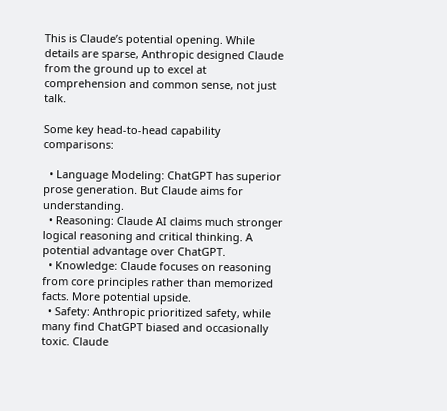This is Claude’s potential opening. While details are sparse, Anthropic designed Claude from the ground up to excel at comprehension and common sense, not just talk.

Some key head-to-head capability comparisons:

  • Language Modeling: ChatGPT has superior prose generation. But Claude aims for understanding.
  • Reasoning: Claude AI claims much stronger logical reasoning and critical thinking. A potential advantage over ChatGPT.
  • Knowledge: Claude focuses on reasoning from core principles rather than memorized facts. More potential upside.
  • Safety: Anthropic prioritized safety, while many find ChatGPT biased and occasionally toxic. Claude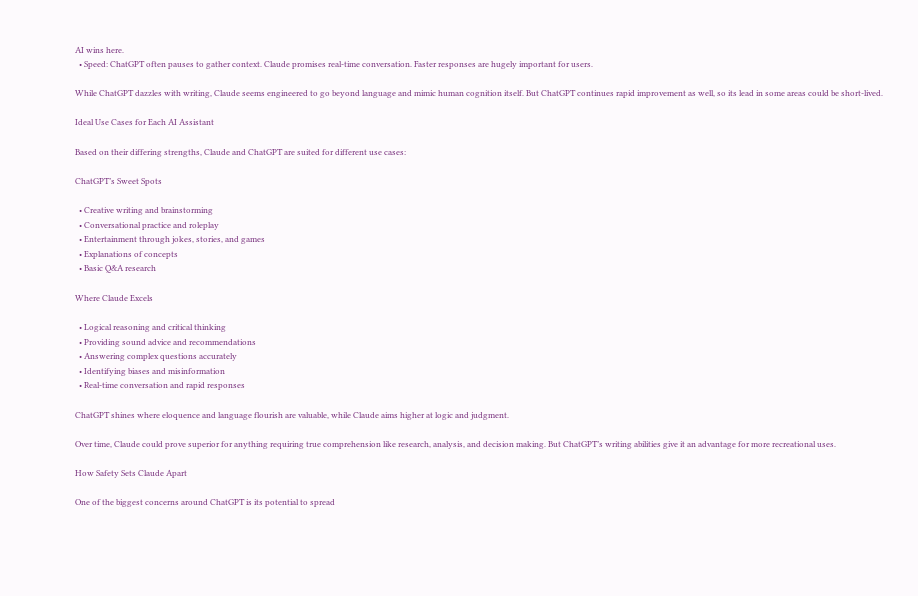AI wins here.
  • Speed: ChatGPT often pauses to gather context. Claude promises real-time conversation. Faster responses are hugely important for users.

While ChatGPT dazzles with writing, Claude seems engineered to go beyond language and mimic human cognition itself. But ChatGPT continues rapid improvement as well, so its lead in some areas could be short-lived.

Ideal Use Cases for Each AI Assistant

Based on their differing strengths, Claude and ChatGPT are suited for different use cases:

ChatGPT’s Sweet Spots

  • Creative writing and brainstorming
  • Conversational practice and roleplay
  • Entertainment through jokes, stories, and games
  • Explanations of concepts
  • Basic Q&A research

Where Claude Excels

  • Logical reasoning and critical thinking
  • Providing sound advice and recommendations
  • Answering complex questions accurately
  • Identifying biases and misinformation
  • Real-time conversation and rapid responses

ChatGPT shines where eloquence and language flourish are valuable, while Claude aims higher at logic and judgment.

Over time, Claude could prove superior for anything requiring true comprehension like research, analysis, and decision making. But ChatGPT’s writing abilities give it an advantage for more recreational uses.

How Safety Sets Claude Apart

One of the biggest concerns around ChatGPT is its potential to spread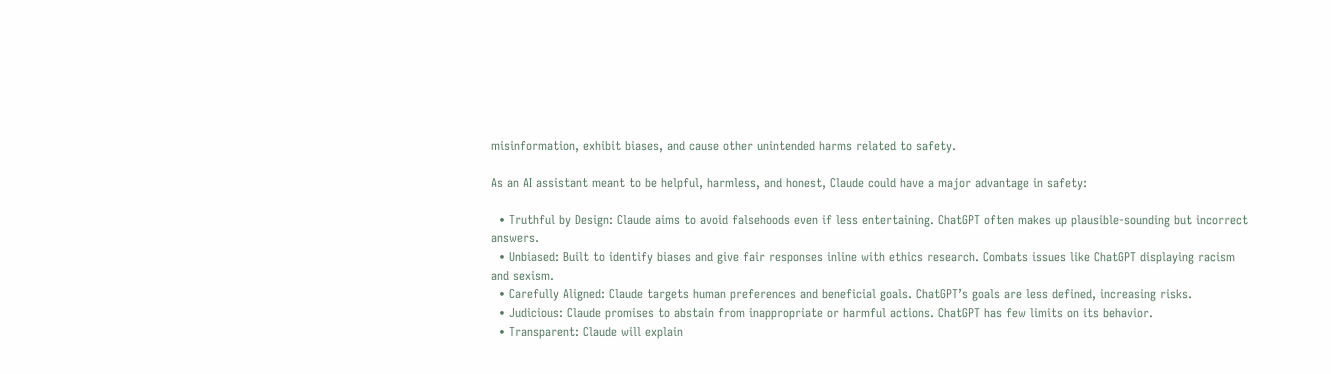misinformation, exhibit biases, and cause other unintended harms related to safety.

As an AI assistant meant to be helpful, harmless, and honest, Claude could have a major advantage in safety:

  • Truthful by Design: Claude aims to avoid falsehoods even if less entertaining. ChatGPT often makes up plausible-sounding but incorrect answers.
  • Unbiased: Built to identify biases and give fair responses inline with ethics research. Combats issues like ChatGPT displaying racism and sexism.
  • Carefully Aligned: Claude targets human preferences and beneficial goals. ChatGPT’s goals are less defined, increasing risks.
  • Judicious: Claude promises to abstain from inappropriate or harmful actions. ChatGPT has few limits on its behavior.
  • Transparent: Claude will explain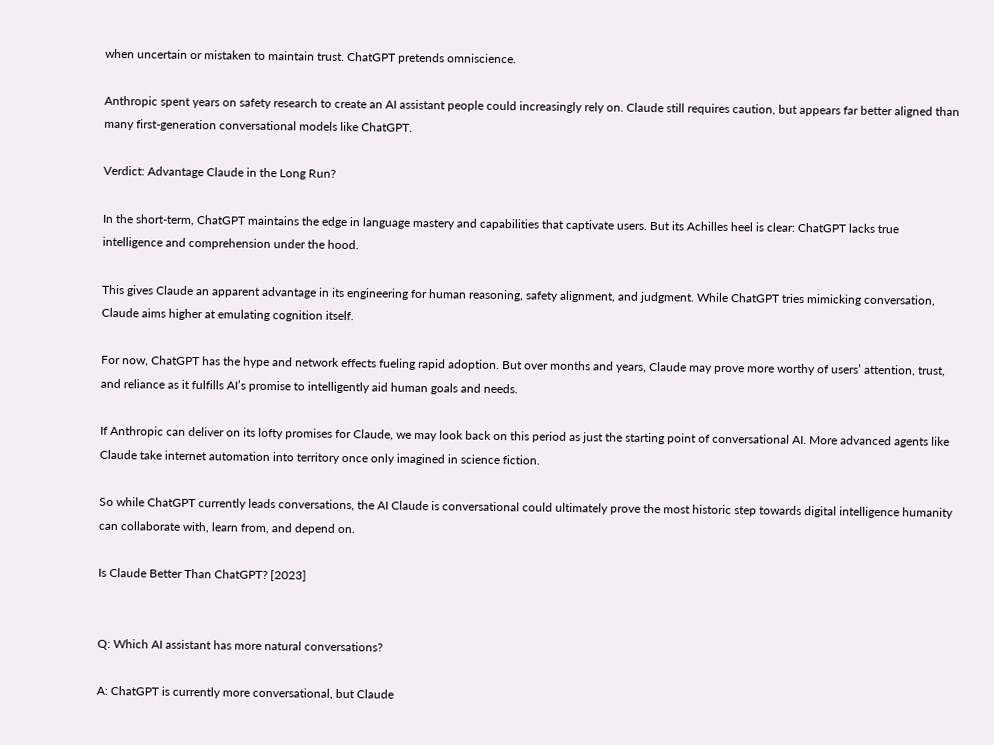when uncertain or mistaken to maintain trust. ChatGPT pretends omniscience.

Anthropic spent years on safety research to create an AI assistant people could increasingly rely on. Claude still requires caution, but appears far better aligned than many first-generation conversational models like ChatGPT.

Verdict: Advantage Claude in the Long Run?

In the short-term, ChatGPT maintains the edge in language mastery and capabilities that captivate users. But its Achilles heel is clear: ChatGPT lacks true intelligence and comprehension under the hood.

This gives Claude an apparent advantage in its engineering for human reasoning, safety alignment, and judgment. While ChatGPT tries mimicking conversation, Claude aims higher at emulating cognition itself.

For now, ChatGPT has the hype and network effects fueling rapid adoption. But over months and years, Claude may prove more worthy of users’ attention, trust, and reliance as it fulfills AI’s promise to intelligently aid human goals and needs.

If Anthropic can deliver on its lofty promises for Claude, we may look back on this period as just the starting point of conversational AI. More advanced agents like Claude take internet automation into territory once only imagined in science fiction.

So while ChatGPT currently leads conversations, the AI Claude is conversational could ultimately prove the most historic step towards digital intelligence humanity can collaborate with, learn from, and depend on.

Is Claude Better Than ChatGPT? [2023]


Q: Which AI assistant has more natural conversations?

A: ChatGPT is currently more conversational, but Claude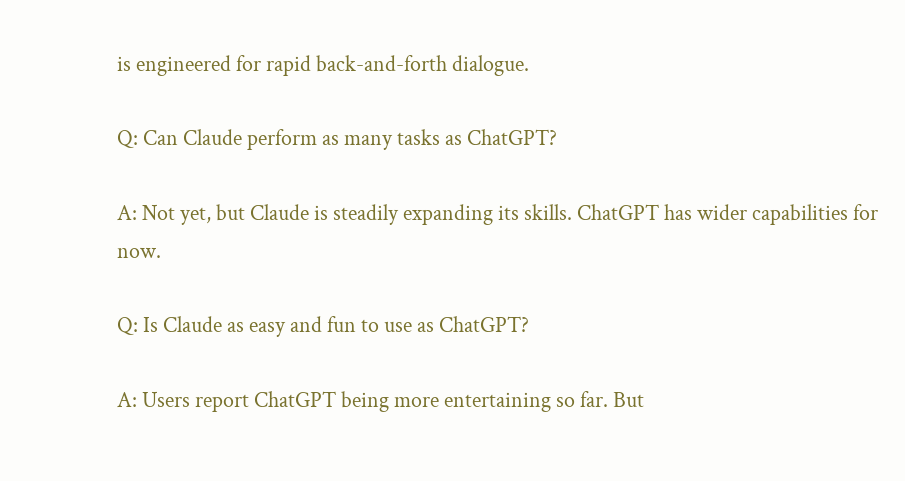is engineered for rapid back-and-forth dialogue.

Q: Can Claude perform as many tasks as ChatGPT?

A: Not yet, but Claude is steadily expanding its skills. ChatGPT has wider capabilities for now.

Q: Is Claude as easy and fun to use as ChatGPT?

A: Users report ChatGPT being more entertaining so far. But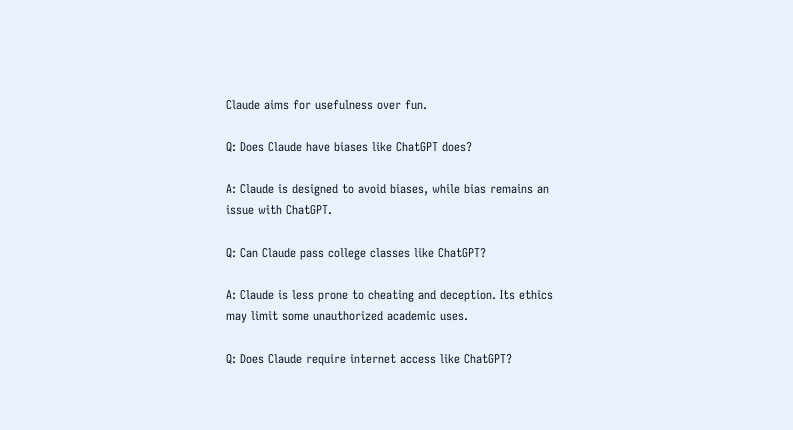Claude aims for usefulness over fun.

Q: Does Claude have biases like ChatGPT does?

A: Claude is designed to avoid biases, while bias remains an issue with ChatGPT.

Q: Can Claude pass college classes like ChatGPT?

A: Claude is less prone to cheating and deception. Its ethics may limit some unauthorized academic uses.

Q: Does Claude require internet access like ChatGPT?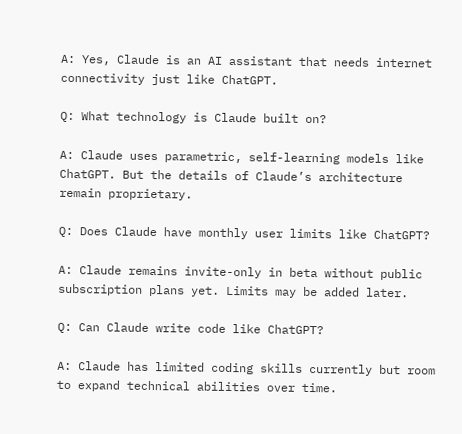A: Yes, Claude is an AI assistant that needs internet connectivity just like ChatGPT.

Q: What technology is Claude built on?

A: Claude uses parametric, self-learning models like ChatGPT. But the details of Claude’s architecture remain proprietary.

Q: Does Claude have monthly user limits like ChatGPT?

A: Claude remains invite-only in beta without public subscription plans yet. Limits may be added later.

Q: Can Claude write code like ChatGPT?

A: Claude has limited coding skills currently but room to expand technical abilities over time.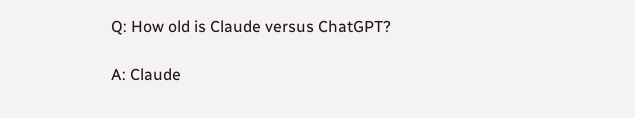Q: How old is Claude versus ChatGPT?

A: Claude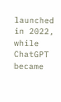launched in 2022, while ChatGPT became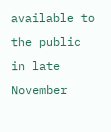available to the public in late November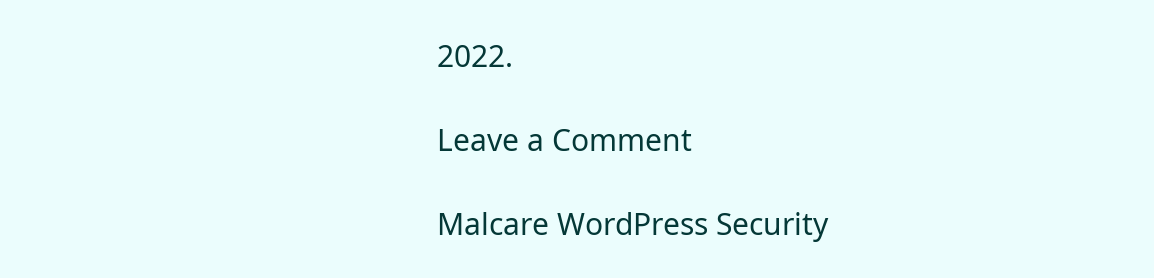2022.

Leave a Comment

Malcare WordPress Security